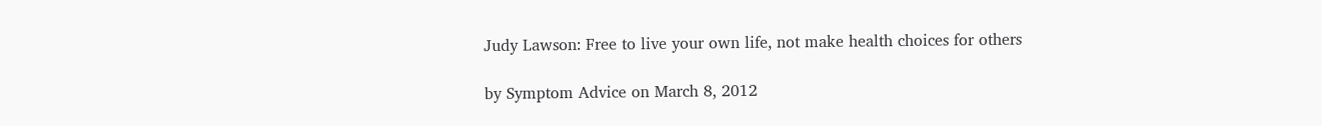Judy Lawson: Free to live your own life, not make health choices for others

by Symptom Advice on March 8, 2012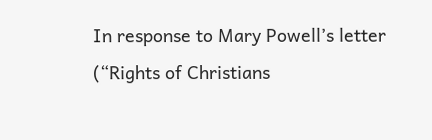In response to Mary Powell’s letter (“Rights of Christians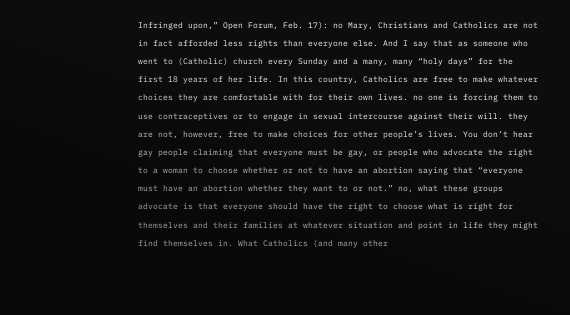Infringed upon,” Open Forum, Feb. 17): no Mary, Christians and Catholics are not in fact afforded less rights than everyone else. And I say that as someone who went to (Catholic) church every Sunday and a many, many “holy days” for the first 18 years of her life. In this country, Catholics are free to make whatever choices they are comfortable with for their own lives. no one is forcing them to use contraceptives or to engage in sexual intercourse against their will. they are not, however, free to make choices for other people’s lives. You don’t hear gay people claiming that everyone must be gay, or people who advocate the right to a woman to choose whether or not to have an abortion saying that “everyone must have an abortion whether they want to or not.” no, what these groups advocate is that everyone should have the right to choose what is right for themselves and their families at whatever situation and point in life they might find themselves in. What Catholics (and many other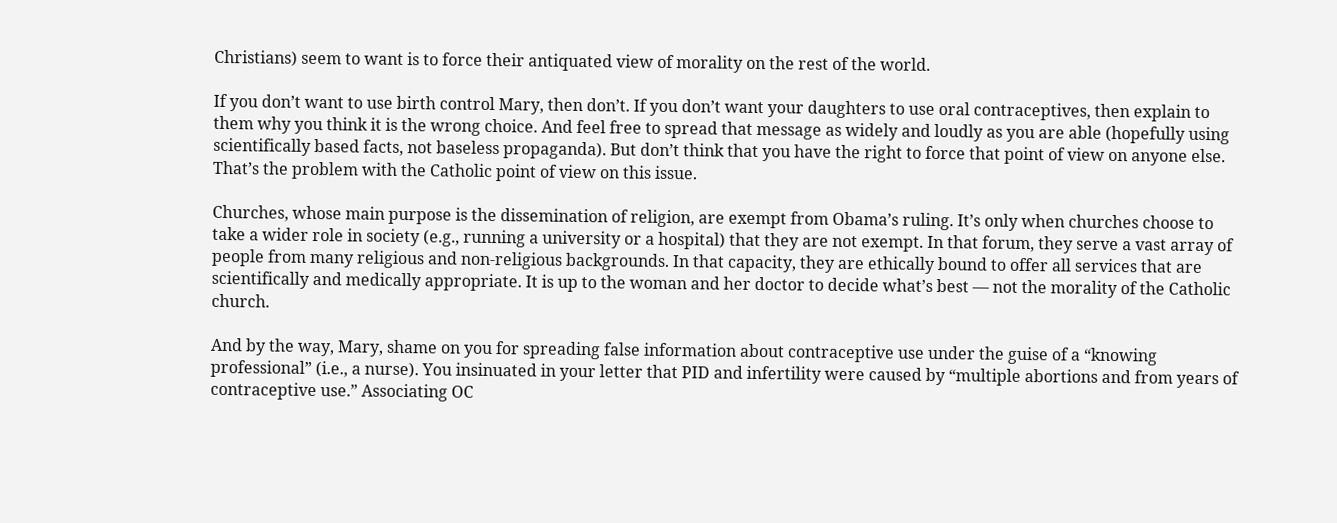Christians) seem to want is to force their antiquated view of morality on the rest of the world.

If you don’t want to use birth control Mary, then don’t. If you don’t want your daughters to use oral contraceptives, then explain to them why you think it is the wrong choice. And feel free to spread that message as widely and loudly as you are able (hopefully using scientifically based facts, not baseless propaganda). But don’t think that you have the right to force that point of view on anyone else. That’s the problem with the Catholic point of view on this issue.

Churches, whose main purpose is the dissemination of religion, are exempt from Obama’s ruling. It’s only when churches choose to take a wider role in society (e.g., running a university or a hospital) that they are not exempt. In that forum, they serve a vast array of people from many religious and non-religious backgrounds. In that capacity, they are ethically bound to offer all services that are scientifically and medically appropriate. It is up to the woman and her doctor to decide what’s best — not the morality of the Catholic church.

And by the way, Mary, shame on you for spreading false information about contraceptive use under the guise of a “knowing professional” (i.e., a nurse). You insinuated in your letter that PID and infertility were caused by “multiple abortions and from years of contraceptive use.” Associating OC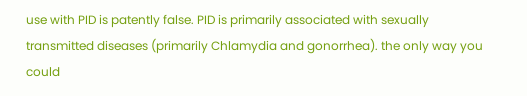use with PID is patently false. PID is primarily associated with sexually transmitted diseases (primarily Chlamydia and gonorrhea). the only way you could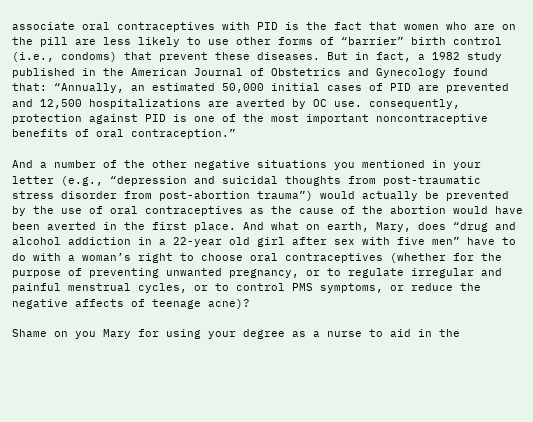associate oral contraceptives with PID is the fact that women who are on the pill are less likely to use other forms of “barrier” birth control (i.e., condoms) that prevent these diseases. But in fact, a 1982 study published in the American Journal of Obstetrics and Gynecology found that: “Annually, an estimated 50,000 initial cases of PID are prevented and 12,500 hospitalizations are averted by OC use. consequently, protection against PID is one of the most important noncontraceptive benefits of oral contraception.”

And a number of the other negative situations you mentioned in your letter (e.g., “depression and suicidal thoughts from post-traumatic stress disorder from post-abortion trauma”) would actually be prevented by the use of oral contraceptives as the cause of the abortion would have been averted in the first place. And what on earth, Mary, does “drug and alcohol addiction in a 22-year old girl after sex with five men” have to do with a woman’s right to choose oral contraceptives (whether for the purpose of preventing unwanted pregnancy, or to regulate irregular and painful menstrual cycles, or to control PMS symptoms, or reduce the negative affects of teenage acne)?

Shame on you Mary for using your degree as a nurse to aid in the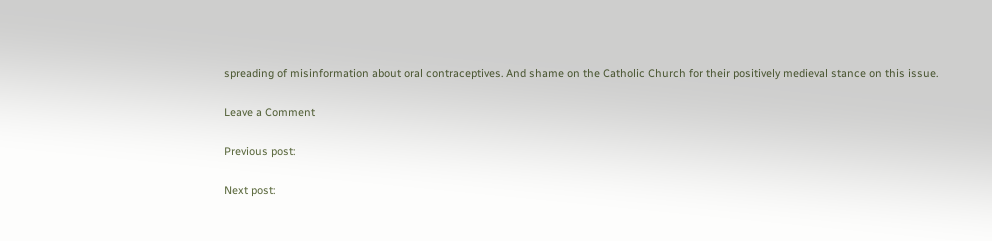spreading of misinformation about oral contraceptives. And shame on the Catholic Church for their positively medieval stance on this issue.

Leave a Comment

Previous post:

Next post: